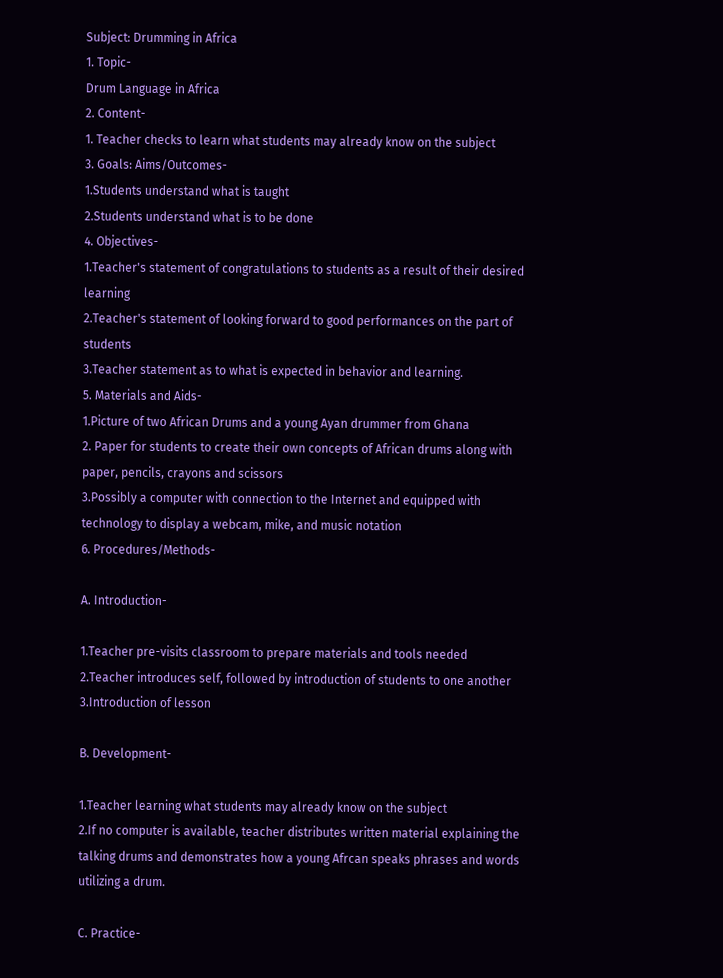Subject: Drumming in Africa
1. Topic-
Drum Language in Africa
2. Content-
1. Teacher checks to learn what students may already know on the subject
3. Goals: Aims/Outcomes-
1.Students understand what is taught
2.Students understand what is to be done
4. Objectives-
1.Teacher's statement of congratulations to students as a result of their desired learning
2.Teacher's statement of looking forward to good performances on the part of students
3.Teacher statement as to what is expected in behavior and learning.
5. Materials and Aids-
1.Picture of two African Drums and a young Ayan drummer from Ghana
2. Paper for students to create their own concepts of African drums along with paper, pencils, crayons and scissors
3.Possibly a computer with connection to the Internet and equipped with technology to display a webcam, mike, and music notation
6. Procedures/Methods-

A. Introduction-

1.Teacher pre-visits classroom to prepare materials and tools needed
2.Teacher introduces self, followed by introduction of students to one another
3.Introduction of lesson

B. Development-

1.Teacher learning what students may already know on the subject
2.If no computer is available, teacher distributes written material explaining the talking drums and demonstrates how a young Afrcan speaks phrases and words utilizing a drum.

C. Practice-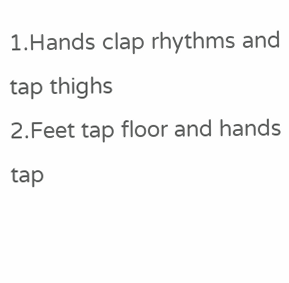1.Hands clap rhythms and tap thighs
2.Feet tap floor and hands tap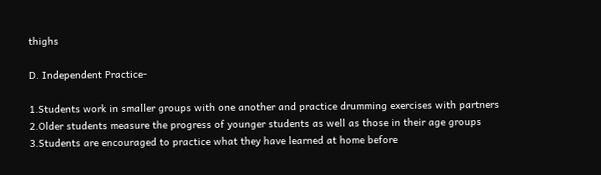thighs

D. Independent Practice-

1.Students work in smaller groups with one another and practice drumming exercises with partners
2.Older students measure the progress of younger students as well as those in their age groups
3.Students are encouraged to practice what they have learned at home before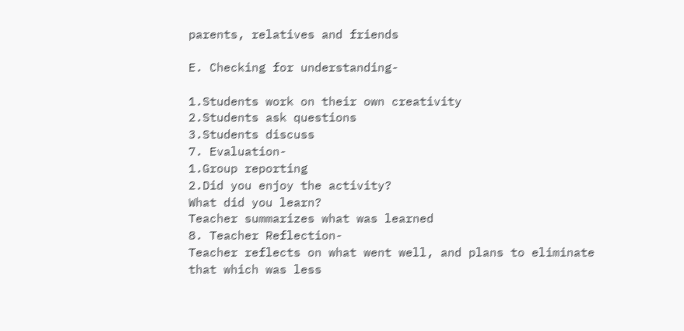parents, relatives and friends

E. Checking for understanding-

1.Students work on their own creativity
2.Students ask questions
3.Students discuss
7. Evaluation-
1.Group reporting
2.Did you enjoy the activity?
What did you learn?
Teacher summarizes what was learned
8. Teacher Reflection-
Teacher reflects on what went well, and plans to eliminate that which was less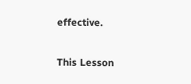effective.

This Lesson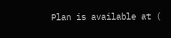Plan is available at (